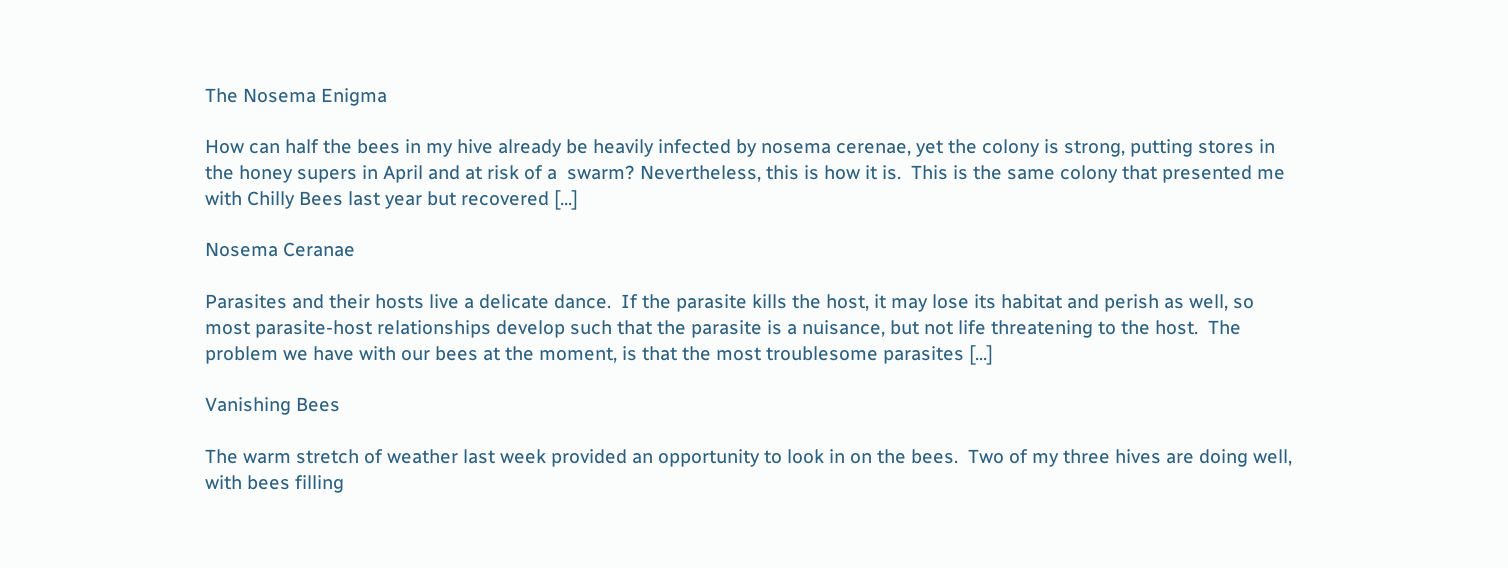The Nosema Enigma

How can half the bees in my hive already be heavily infected by nosema cerenae, yet the colony is strong, putting stores in the honey supers in April and at risk of a  swarm? Nevertheless, this is how it is.  This is the same colony that presented me with Chilly Bees last year but recovered [...]

Nosema Ceranae

Parasites and their hosts live a delicate dance.  If the parasite kills the host, it may lose its habitat and perish as well, so most parasite-host relationships develop such that the parasite is a nuisance, but not life threatening to the host.  The problem we have with our bees at the moment, is that the most troublesome parasites [...]

Vanishing Bees

The warm stretch of weather last week provided an opportunity to look in on the bees.  Two of my three hives are doing well, with bees filling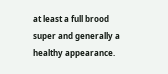at least a full brood super and generally a healthy appearance.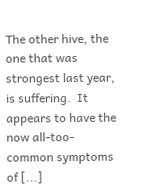The other hive, the one that was strongest last year, is suffering.  It appears to have the now all-too-common symptoms of [...]